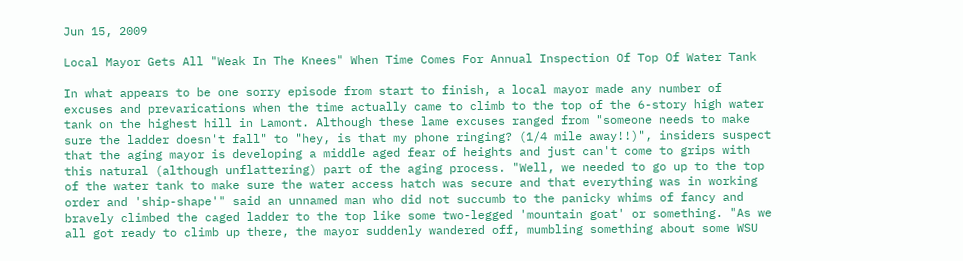Jun 15, 2009

Local Mayor Gets All "Weak In The Knees" When Time Comes For Annual Inspection Of Top Of Water Tank

In what appears to be one sorry episode from start to finish, a local mayor made any number of excuses and prevarications when the time actually came to climb to the top of the 6-story high water tank on the highest hill in Lamont. Although these lame excuses ranged from "someone needs to make sure the ladder doesn't fall" to "hey, is that my phone ringing? (1/4 mile away!!)", insiders suspect that the aging mayor is developing a middle aged fear of heights and just can't come to grips with this natural (although unflattering) part of the aging process. "Well, we needed to go up to the top of the water tank to make sure the water access hatch was secure and that everything was in working order and 'ship-shape'" said an unnamed man who did not succumb to the panicky whims of fancy and bravely climbed the caged ladder to the top like some two-legged 'mountain goat' or something. "As we all got ready to climb up there, the mayor suddenly wandered off, mumbling something about some WSU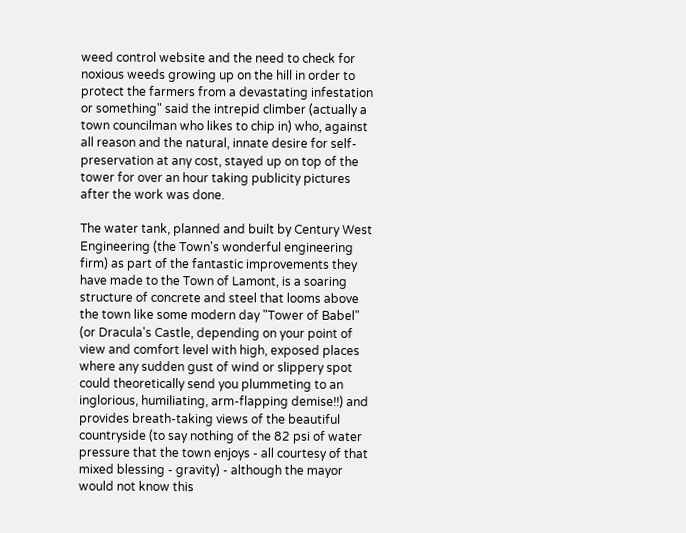weed control website and the need to check for noxious weeds growing up on the hill in order to protect the farmers from a devastating infestation or something" said the intrepid climber (actually a town councilman who likes to chip in) who, against all reason and the natural, innate desire for self-preservation at any cost, stayed up on top of the tower for over an hour taking publicity pictures after the work was done.

The water tank, planned and built by Century West Engineering (the Town's wonderful engineering firm) as part of the fantastic improvements they have made to the Town of Lamont, is a soaring structure of concrete and steel that looms above the town like some modern day "Tower of Babel" (or Dracula's Castle, depending on your point of view and comfort level with high, exposed places where any sudden gust of wind or slippery spot could theoretically send you plummeting to an inglorious, humiliating, arm-flapping demise!!) and provides breath-taking views of the beautiful countryside (to say nothing of the 82 psi of water pressure that the town enjoys - all courtesy of that mixed blessing - gravity) - although the mayor would not know this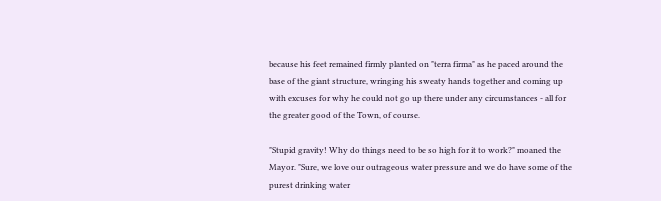because his feet remained firmly planted on "terra firma" as he paced around the base of the giant structure, wringing his sweaty hands together and coming up with excuses for why he could not go up there under any circumstances - all for the greater good of the Town, of course.

"Stupid gravity! Why do things need to be so high for it to work?" moaned the Mayor. "Sure, we love our outrageous water pressure and we do have some of the purest drinking water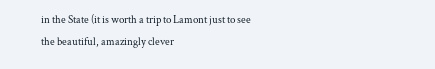in the State (it is worth a trip to Lamont just to see the beautiful, amazingly clever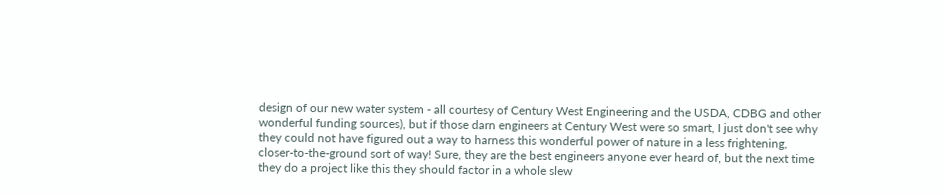design of our new water system - all courtesy of Century West Engineering and the USDA, CDBG and other wonderful funding sources), but if those darn engineers at Century West were so smart, I just don't see why they could not have figured out a way to harness this wonderful power of nature in a less frightening, closer-to-the-ground sort of way! Sure, they are the best engineers anyone ever heard of, but the next time they do a project like this they should factor in a whole slew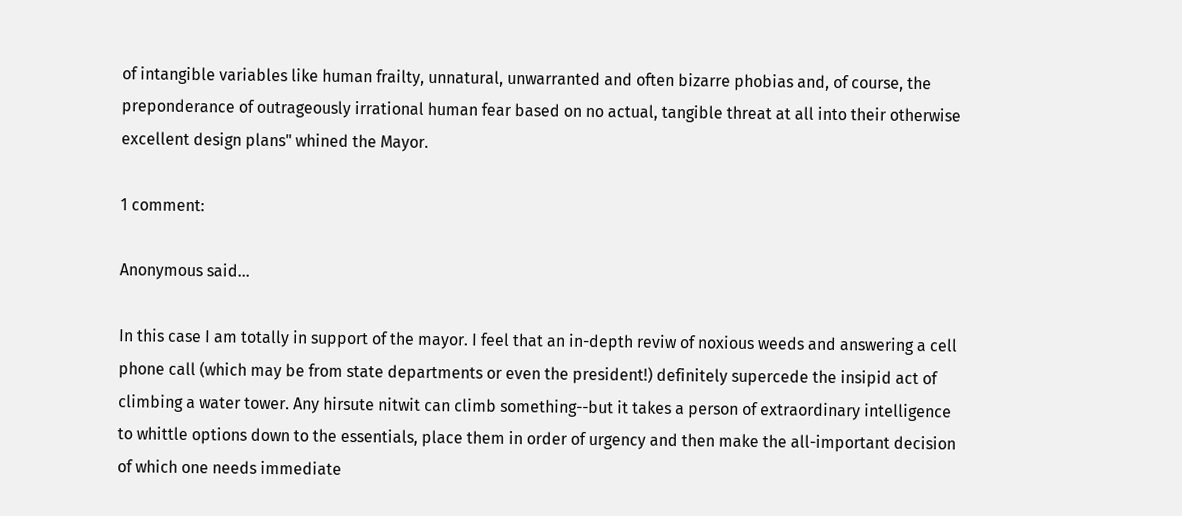of intangible variables like human frailty, unnatural, unwarranted and often bizarre phobias and, of course, the preponderance of outrageously irrational human fear based on no actual, tangible threat at all into their otherwise excellent design plans" whined the Mayor.

1 comment:

Anonymous said...

In this case I am totally in support of the mayor. I feel that an in-depth reviw of noxious weeds and answering a cell phone call (which may be from state departments or even the president!) definitely supercede the insipid act of climbing a water tower. Any hirsute nitwit can climb something--but it takes a person of extraordinary intelligence to whittle options down to the essentials, place them in order of urgency and then make the all-important decision of which one needs immediate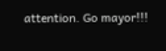attention. Go mayor!!!